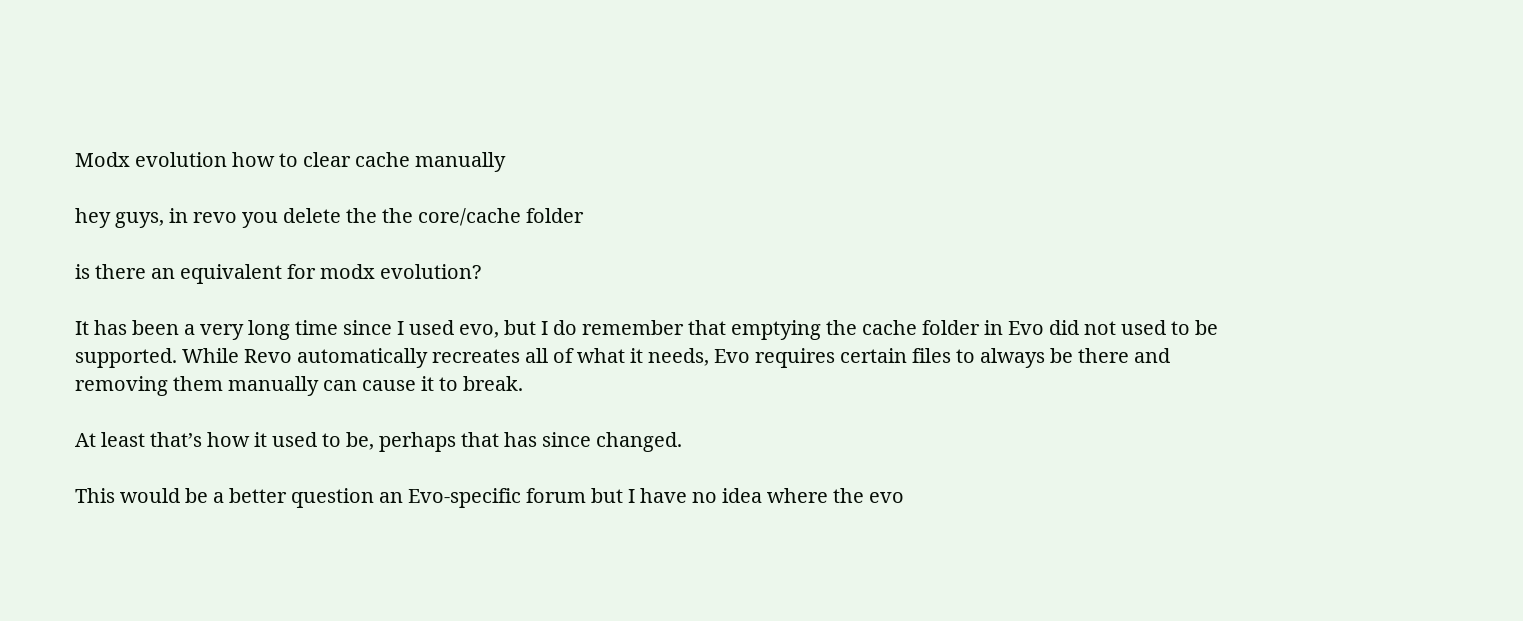Modx evolution how to clear cache manually

hey guys, in revo you delete the the core/cache folder

is there an equivalent for modx evolution?

It has been a very long time since I used evo, but I do remember that emptying the cache folder in Evo did not used to be supported. While Revo automatically recreates all of what it needs, Evo requires certain files to always be there and removing them manually can cause it to break.

At least that’s how it used to be, perhaps that has since changed.

This would be a better question an Evo-specific forum but I have no idea where the evo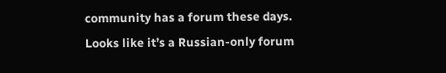community has a forum these days. Looks like it’s a Russian-only forum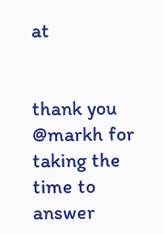at


thank you @markh for taking the time to answer